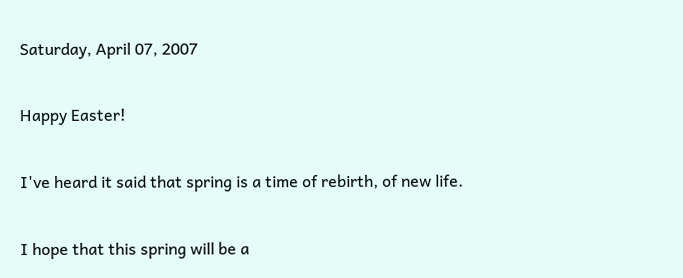Saturday, April 07, 2007

Happy Easter!

I've heard it said that spring is a time of rebirth, of new life.

I hope that this spring will be a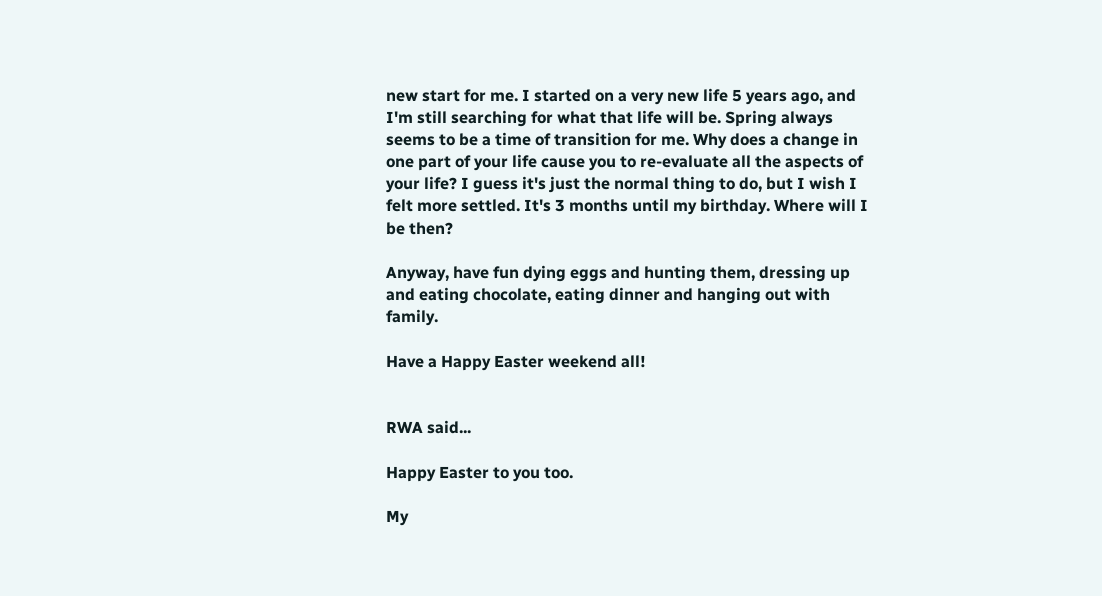new start for me. I started on a very new life 5 years ago, and I'm still searching for what that life will be. Spring always seems to be a time of transition for me. Why does a change in one part of your life cause you to re-evaluate all the aspects of your life? I guess it's just the normal thing to do, but I wish I felt more settled. It's 3 months until my birthday. Where will I be then?

Anyway, have fun dying eggs and hunting them, dressing up and eating chocolate, eating dinner and hanging out with family.

Have a Happy Easter weekend all!


RWA said...

Happy Easter to you too.

My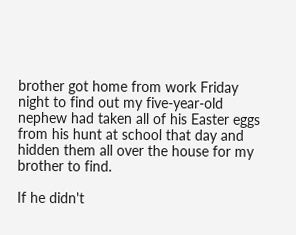brother got home from work Friday night to find out my five-year-old nephew had taken all of his Easter eggs from his hunt at school that day and hidden them all over the house for my brother to find.

If he didn't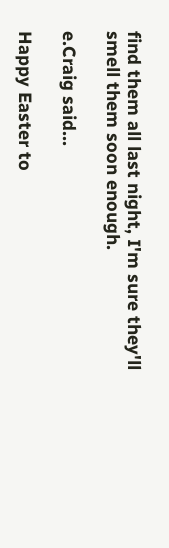find them all last night, I'm sure they'll smell them soon enough.

e.Craig said...

Happy Easter to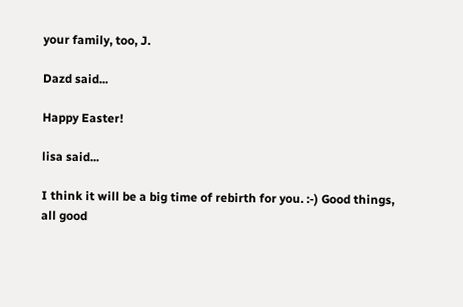your family, too, J.

Dazd said...

Happy Easter!

lisa said...

I think it will be a big time of rebirth for you. :-) Good things, all good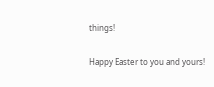things!

Happy Easter to you and yours!